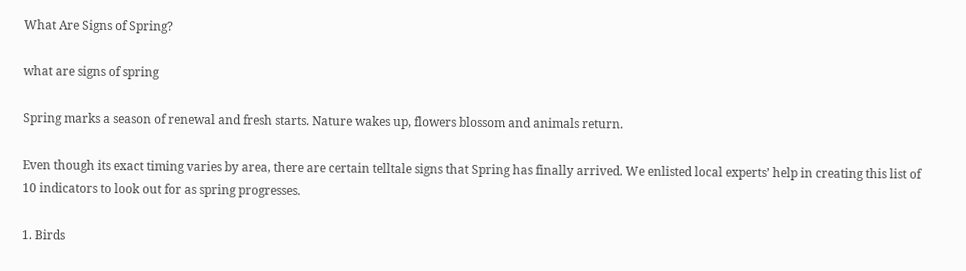What Are Signs of Spring?

what are signs of spring

Spring marks a season of renewal and fresh starts. Nature wakes up, flowers blossom and animals return.

Even though its exact timing varies by area, there are certain telltale signs that Spring has finally arrived. We enlisted local experts’ help in creating this list of 10 indicators to look out for as spring progresses.

1. Birds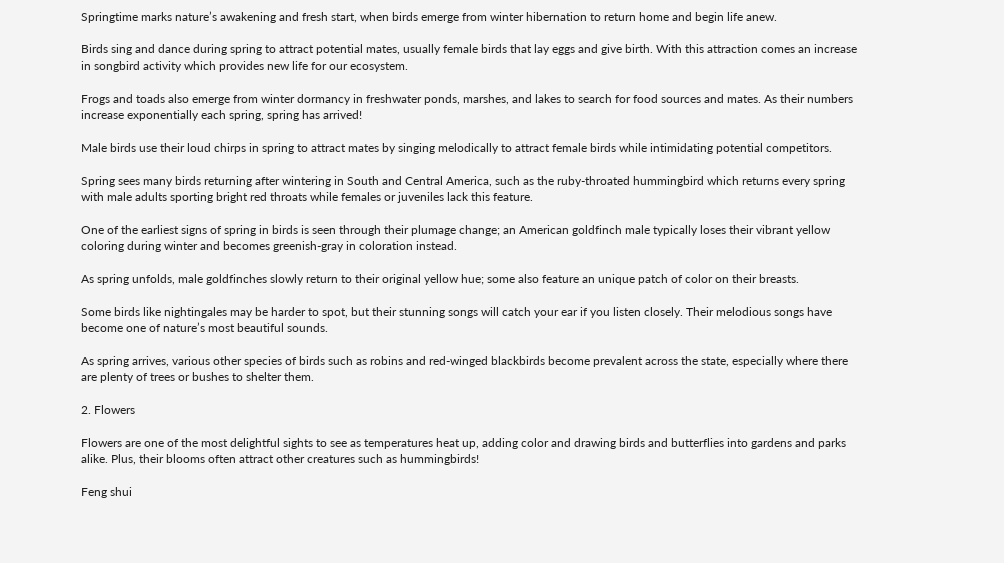Springtime marks nature’s awakening and fresh start, when birds emerge from winter hibernation to return home and begin life anew.

Birds sing and dance during spring to attract potential mates, usually female birds that lay eggs and give birth. With this attraction comes an increase in songbird activity which provides new life for our ecosystem.

Frogs and toads also emerge from winter dormancy in freshwater ponds, marshes, and lakes to search for food sources and mates. As their numbers increase exponentially each spring, spring has arrived!

Male birds use their loud chirps in spring to attract mates by singing melodically to attract female birds while intimidating potential competitors.

Spring sees many birds returning after wintering in South and Central America, such as the ruby-throated hummingbird which returns every spring with male adults sporting bright red throats while females or juveniles lack this feature.

One of the earliest signs of spring in birds is seen through their plumage change; an American goldfinch male typically loses their vibrant yellow coloring during winter and becomes greenish-gray in coloration instead.

As spring unfolds, male goldfinches slowly return to their original yellow hue; some also feature an unique patch of color on their breasts.

Some birds like nightingales may be harder to spot, but their stunning songs will catch your ear if you listen closely. Their melodious songs have become one of nature’s most beautiful sounds.

As spring arrives, various other species of birds such as robins and red-winged blackbirds become prevalent across the state, especially where there are plenty of trees or bushes to shelter them.

2. Flowers

Flowers are one of the most delightful sights to see as temperatures heat up, adding color and drawing birds and butterflies into gardens and parks alike. Plus, their blooms often attract other creatures such as hummingbirds!

Feng shui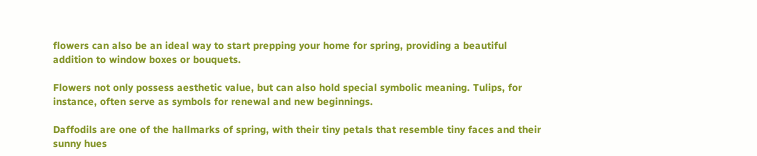flowers can also be an ideal way to start prepping your home for spring, providing a beautiful addition to window boxes or bouquets.

Flowers not only possess aesthetic value, but can also hold special symbolic meaning. Tulips, for instance, often serve as symbols for renewal and new beginnings.

Daffodils are one of the hallmarks of spring, with their tiny petals that resemble tiny faces and their sunny hues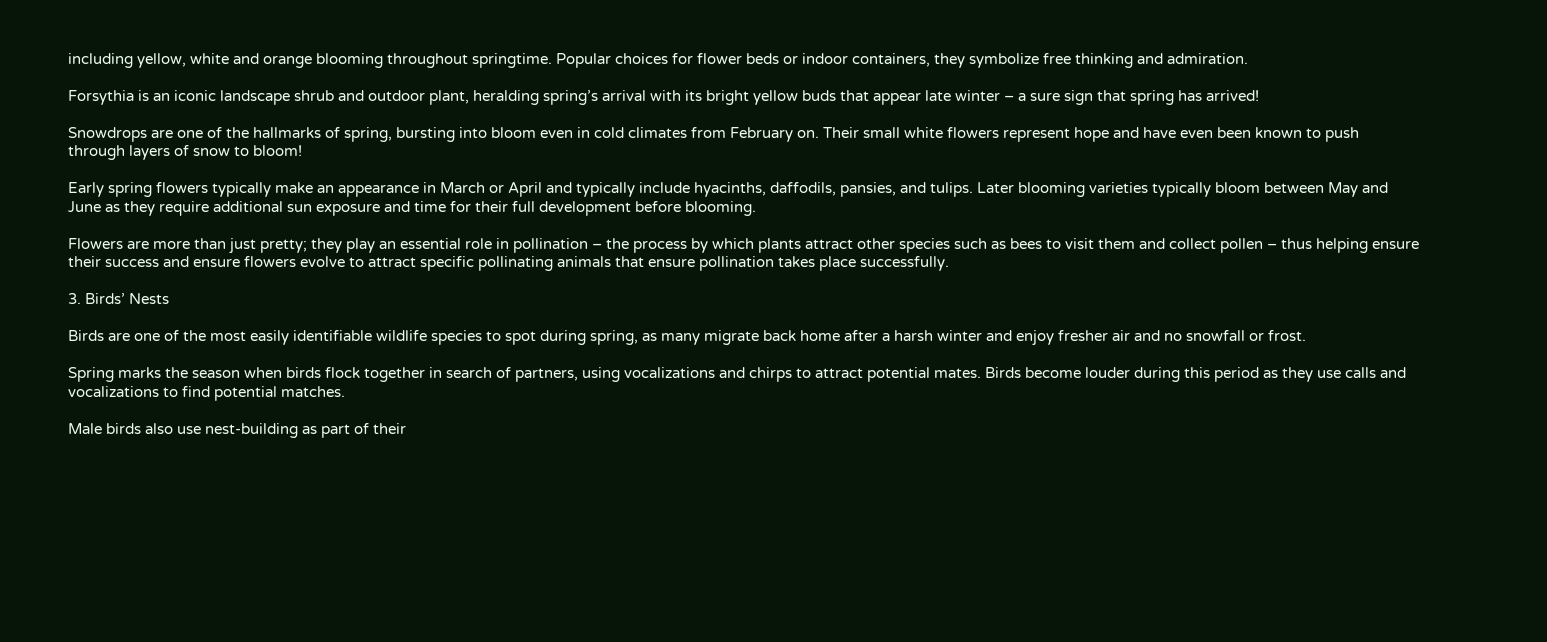including yellow, white and orange blooming throughout springtime. Popular choices for flower beds or indoor containers, they symbolize free thinking and admiration.

Forsythia is an iconic landscape shrub and outdoor plant, heralding spring’s arrival with its bright yellow buds that appear late winter – a sure sign that spring has arrived!

Snowdrops are one of the hallmarks of spring, bursting into bloom even in cold climates from February on. Their small white flowers represent hope and have even been known to push through layers of snow to bloom!

Early spring flowers typically make an appearance in March or April and typically include hyacinths, daffodils, pansies, and tulips. Later blooming varieties typically bloom between May and June as they require additional sun exposure and time for their full development before blooming.

Flowers are more than just pretty; they play an essential role in pollination – the process by which plants attract other species such as bees to visit them and collect pollen – thus helping ensure their success and ensure flowers evolve to attract specific pollinating animals that ensure pollination takes place successfully.

3. Birds’ Nests

Birds are one of the most easily identifiable wildlife species to spot during spring, as many migrate back home after a harsh winter and enjoy fresher air and no snowfall or frost.

Spring marks the season when birds flock together in search of partners, using vocalizations and chirps to attract potential mates. Birds become louder during this period as they use calls and vocalizations to find potential matches.

Male birds also use nest-building as part of their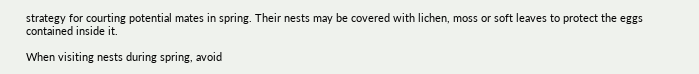strategy for courting potential mates in spring. Their nests may be covered with lichen, moss or soft leaves to protect the eggs contained inside it.

When visiting nests during spring, avoid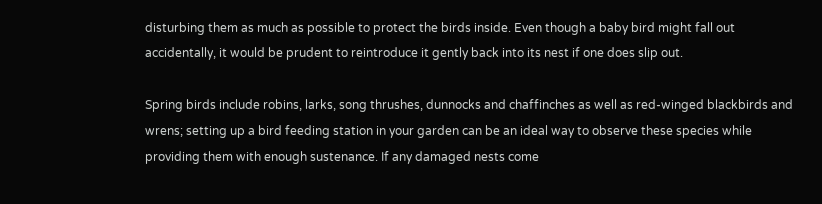disturbing them as much as possible to protect the birds inside. Even though a baby bird might fall out accidentally, it would be prudent to reintroduce it gently back into its nest if one does slip out.

Spring birds include robins, larks, song thrushes, dunnocks and chaffinches as well as red-winged blackbirds and wrens; setting up a bird feeding station in your garden can be an ideal way to observe these species while providing them with enough sustenance. If any damaged nests come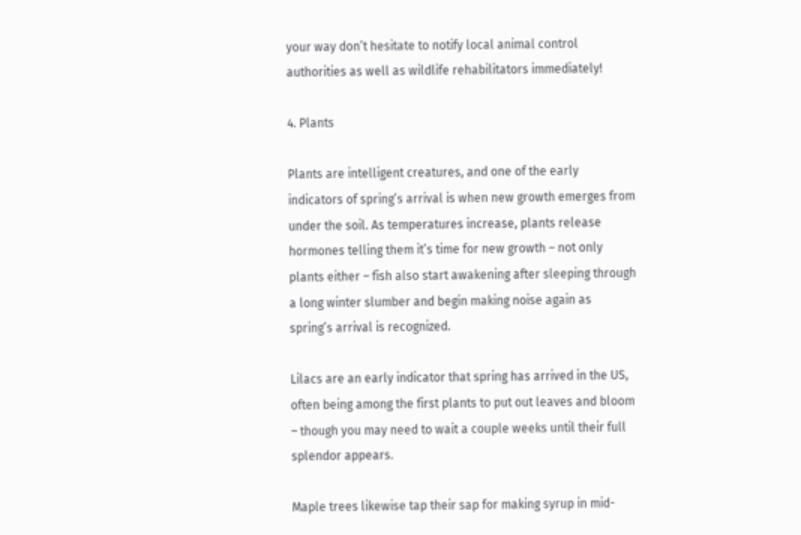your way don’t hesitate to notify local animal control authorities as well as wildlife rehabilitators immediately!

4. Plants

Plants are intelligent creatures, and one of the early indicators of spring’s arrival is when new growth emerges from under the soil. As temperatures increase, plants release hormones telling them it’s time for new growth – not only plants either – fish also start awakening after sleeping through a long winter slumber and begin making noise again as spring’s arrival is recognized.

Lilacs are an early indicator that spring has arrived in the US, often being among the first plants to put out leaves and bloom – though you may need to wait a couple weeks until their full splendor appears.

Maple trees likewise tap their sap for making syrup in mid-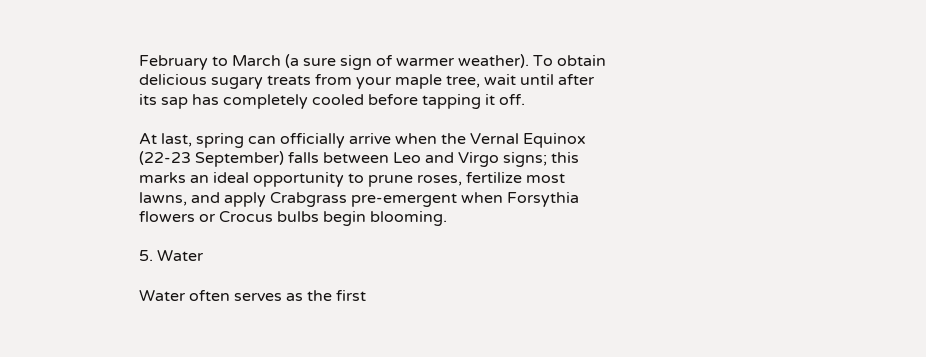February to March (a sure sign of warmer weather). To obtain delicious sugary treats from your maple tree, wait until after its sap has completely cooled before tapping it off.

At last, spring can officially arrive when the Vernal Equinox (22-23 September) falls between Leo and Virgo signs; this marks an ideal opportunity to prune roses, fertilize most lawns, and apply Crabgrass pre-emergent when Forsythia flowers or Crocus bulbs begin blooming.

5. Water

Water often serves as the first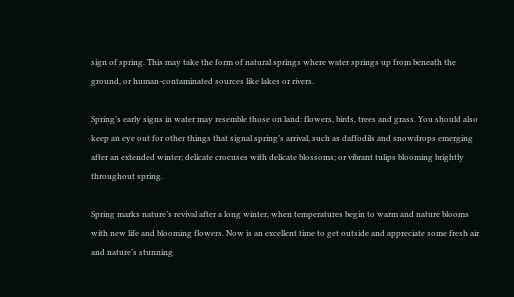sign of spring. This may take the form of natural springs where water springs up from beneath the ground, or human-contaminated sources like lakes or rivers.

Spring’s early signs in water may resemble those on land: flowers, birds, trees and grass. You should also keep an eye out for other things that signal spring’s arrival, such as daffodils and snowdrops emerging after an extended winter; delicate crocuses with delicate blossoms; or vibrant tulips blooming brightly throughout spring.

Spring marks nature’s revival after a long winter, when temperatures begin to warm and nature blooms with new life and blooming flowers. Now is an excellent time to get outside and appreciate some fresh air and nature’s stunning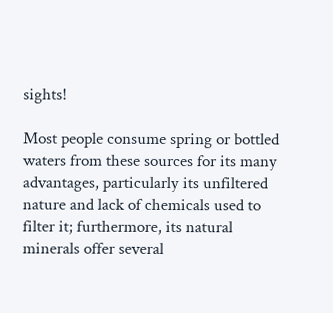sights!

Most people consume spring or bottled waters from these sources for its many advantages, particularly its unfiltered nature and lack of chemicals used to filter it; furthermore, its natural minerals offer several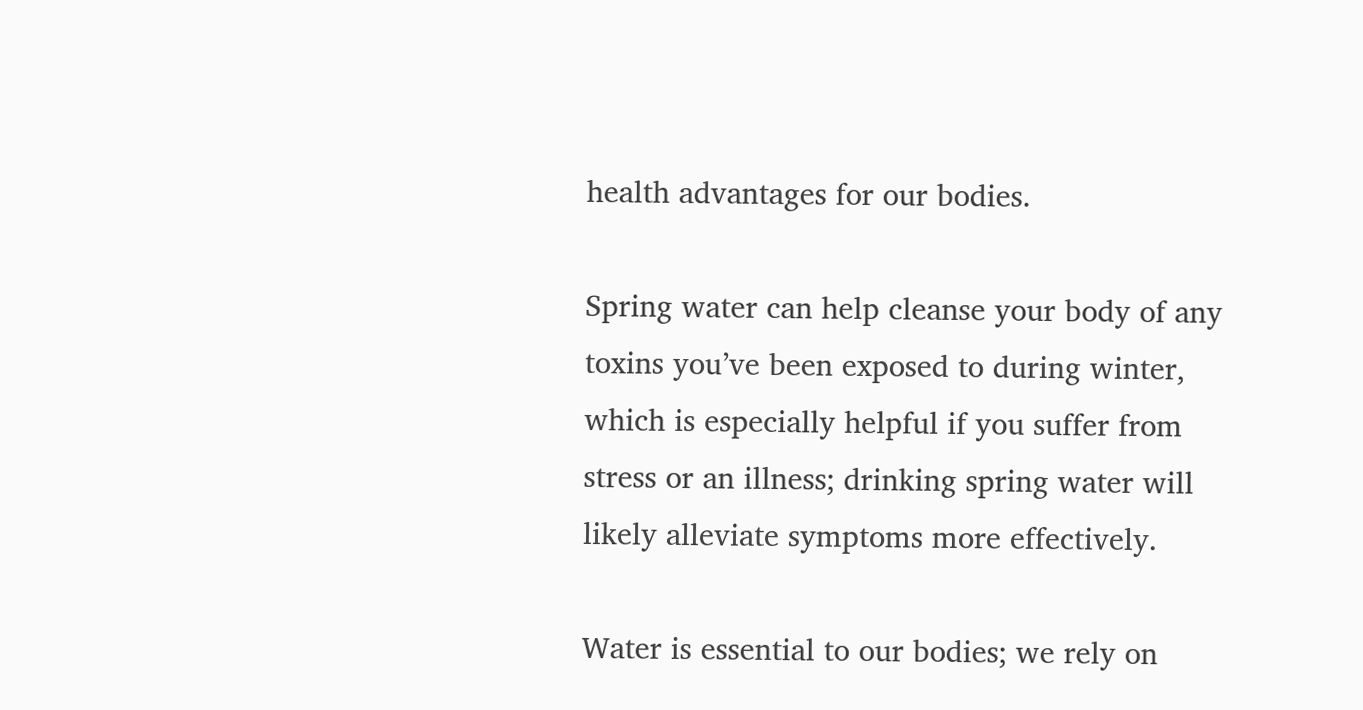health advantages for our bodies.

Spring water can help cleanse your body of any toxins you’ve been exposed to during winter, which is especially helpful if you suffer from stress or an illness; drinking spring water will likely alleviate symptoms more effectively.

Water is essential to our bodies; we rely on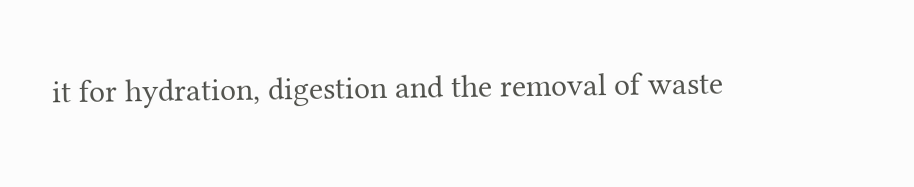it for hydration, digestion and the removal of waste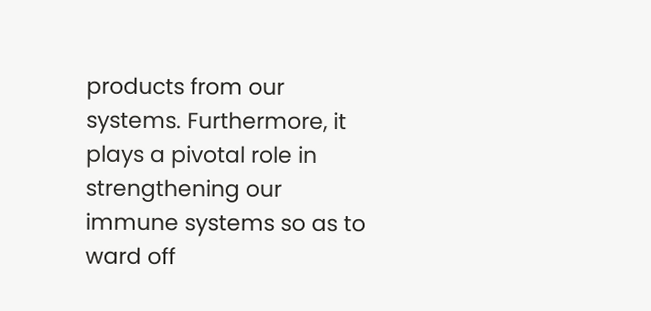products from our systems. Furthermore, it plays a pivotal role in strengthening our immune systems so as to ward off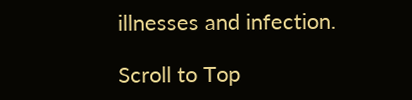illnesses and infection.

Scroll to Top